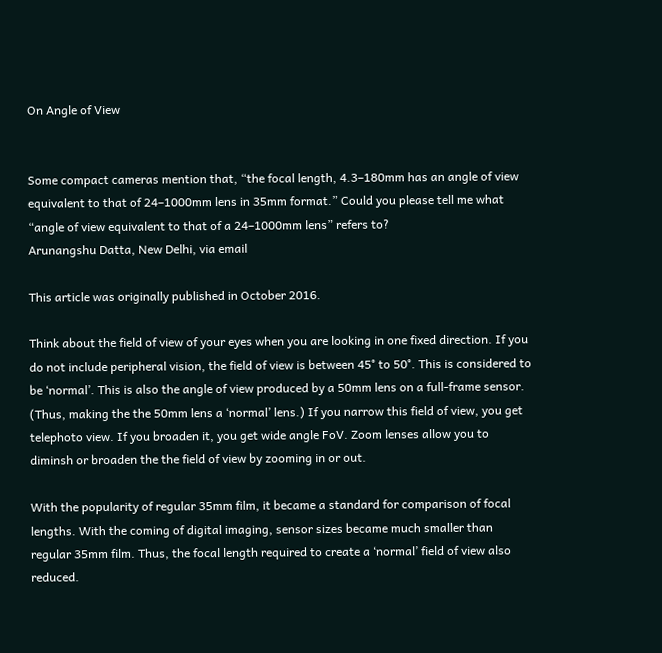On Angle of View


Some compact cameras mention that, “the focal length, 4.3–180mm has an angle of view equivalent to that of 24–1000mm lens in 35mm format.” Could you please tell me what “angle of view equivalent to that of a 24–1000mm lens” refers to?
Arunangshu Datta, New Delhi, via email

This article was originally published in October 2016.

Think about the field of view of your eyes when you are looking in one fixed direction. If you do not include peripheral vision, the field of view is between 45° to 50°. This is considered to be ‘normal’. This is also the angle of view produced by a 50mm lens on a full-frame sensor. (Thus, making the the 50mm lens a ‘normal’ lens.) If you narrow this field of view, you get telephoto view. If you broaden it, you get wide angle FoV. Zoom lenses allow you to diminsh or broaden the the field of view by zooming in or out.

With the popularity of regular 35mm film, it became a standard for comparison of focal lengths. With the coming of digital imaging, sensor sizes became much smaller than regular 35mm film. Thus, the focal length required to create a ‘normal’ field of view also reduced.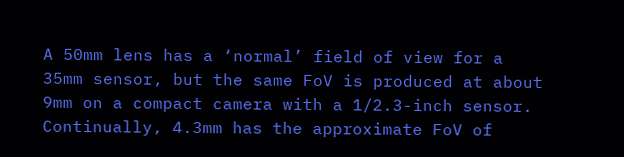A 50mm lens has a ‘normal’ field of view for a 35mm sensor, but the same FoV is produced at about 9mm on a compact camera with a 1/2.3-inch sensor. Continually, 4.3mm has the approximate FoV of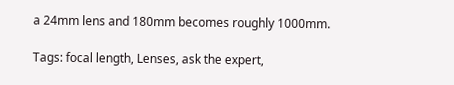a 24mm lens and 180mm becomes roughly 1000mm.

Tags: focal length, Lenses, ask the expert,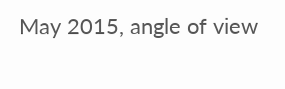May 2015, angle of view